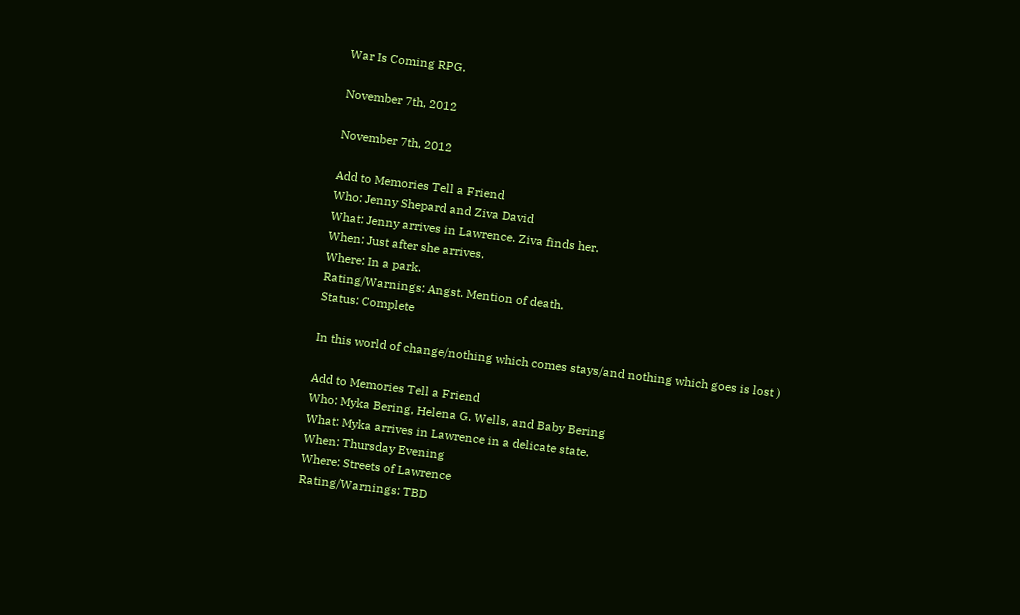War Is Coming RPG.

November 7th, 2012

November 7th, 2012

Add to Memories Tell a Friend
Who: Jenny Shepard and Ziva David
What: Jenny arrives in Lawrence. Ziva finds her.
When: Just after she arrives.
Where: In a park.
Rating/Warnings: Angst. Mention of death.
Status: Complete

In this world of change/nothing which comes stays/and nothing which goes is lost )

Add to Memories Tell a Friend
Who: Myka Bering, Helena G. Wells, and Baby Bering
What: Myka arrives in Lawrence in a delicate state.
When: Thursday Evening
Where: Streets of Lawrence
Rating/Warnings: TBD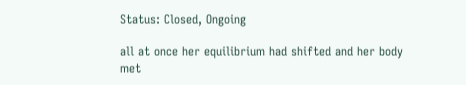Status: Closed, Ongoing

all at once her equilibrium had shifted and her body met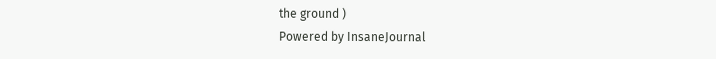the ground )
Powered by InsaneJournal